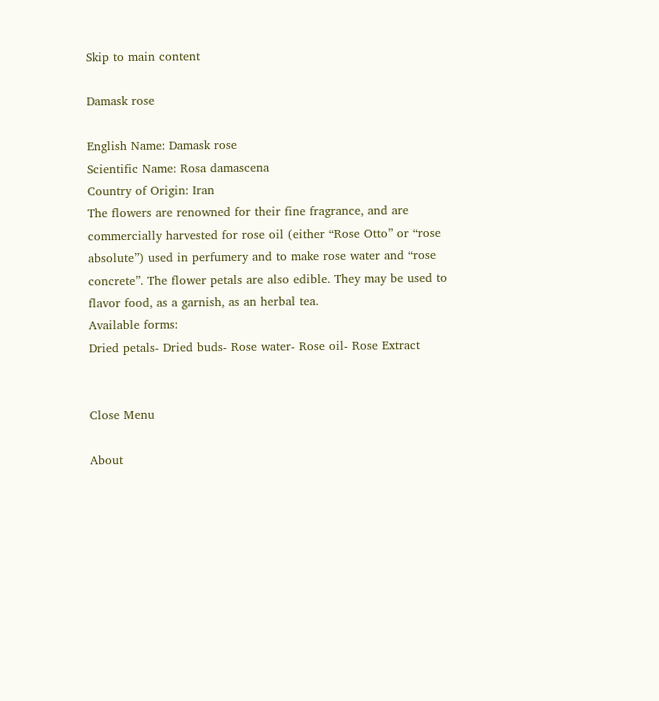Skip to main content

Damask rose

English Name: Damask rose
Scientific Name: Rosa damascena
Country of Origin: Iran
The flowers are renowned for their fine fragrance, and are commercially harvested for rose oil (either “Rose Otto” or “rose absolute”) used in perfumery and to make rose water and “rose concrete”. The flower petals are also edible. They may be used to flavor food, as a garnish, as an herbal tea.
Available forms:
Dried petals- Dried buds- Rose water- Rose oil- Rose Extract


Close Menu

About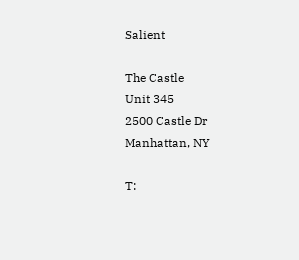Salient

The Castle
Unit 345
2500 Castle Dr
Manhattan, NY

T: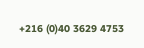+216 (0)40 3629 4753